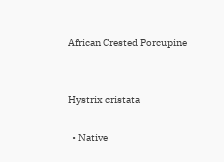African Crested Porcupine


Hystrix cristata

  • Native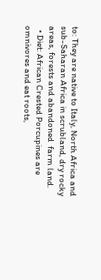to: They are native to Italy, North Africa and sub-Saharan Africa in scrubland, dry rocky areas, forests and abandoned  farm land.
  • Diet: African Crested Porcupines are omnivores and eat roots,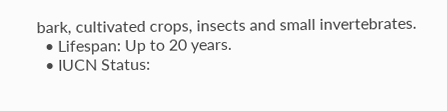bark, cultivated crops, insects and small invertebrates.
  • Lifespan: Up to 20 years.
  • IUCN Status: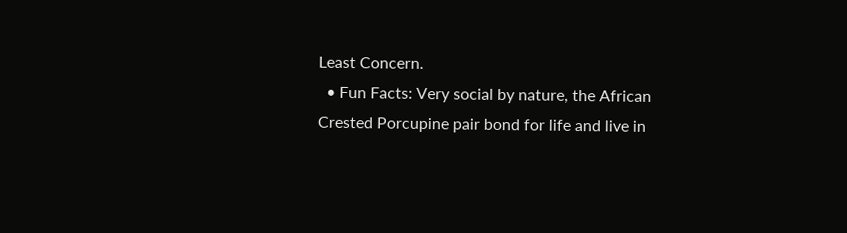Least Concern.
  • Fun Facts: Very social by nature, the African Crested Porcupine pair bond for life and live in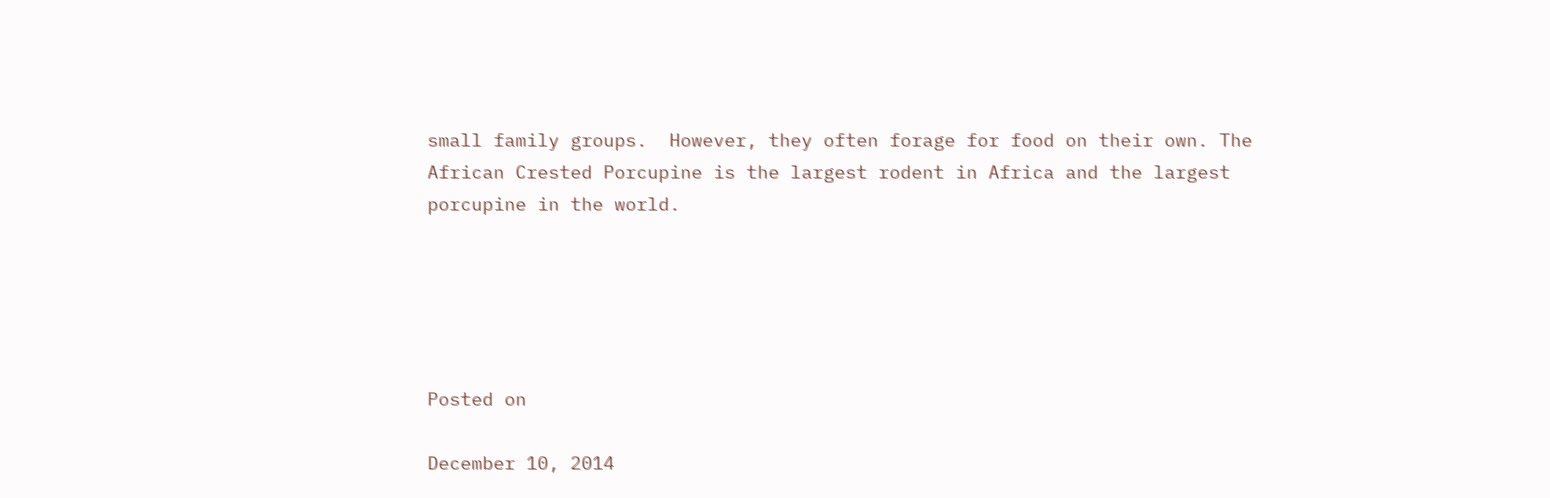small family groups.  However, they often forage for food on their own. The African Crested Porcupine is the largest rodent in Africa and the largest porcupine in the world.





Posted on

December 10, 2014